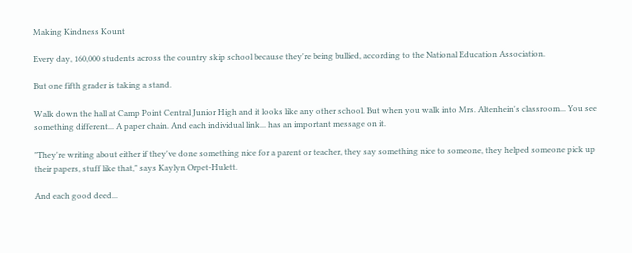Making Kindness Kount

Every day, 160,000 students across the country skip school because they're being bullied, according to the National Education Association.

But one fifth grader is taking a stand.

Walk down the hall at Camp Point Central Junior High and it looks like any other school. But when you walk into Mrs. Altenhein's classroom... You see something different... A paper chain. And each individual link... has an important message on it.

"They're writing about either if they've done something nice for a parent or teacher, they say something nice to someone, they helped someone pick up their papers, stuff like that," says Kaylyn Orpet-Hulett.

And each good deed...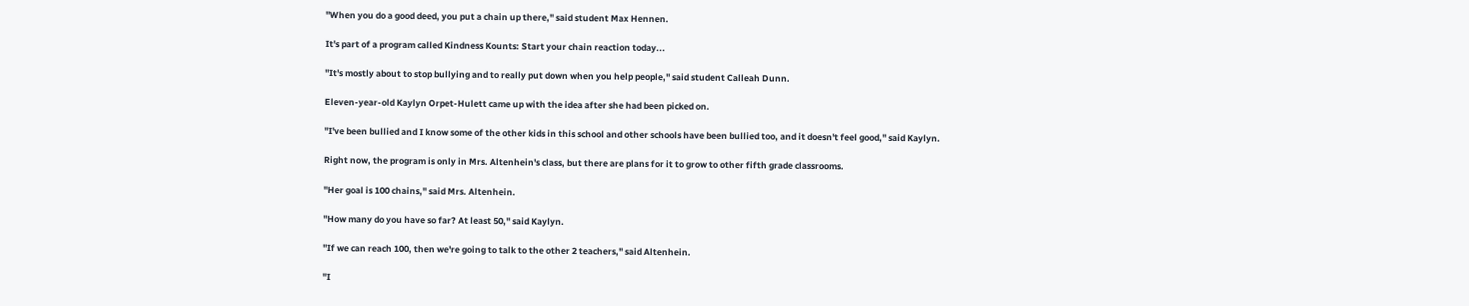"When you do a good deed, you put a chain up there," said student Max Hennen.

It's part of a program called Kindness Kounts: Start your chain reaction today...

"It's mostly about to stop bullying and to really put down when you help people," said student Calleah Dunn.

Eleven-year-old Kaylyn Orpet-Hulett came up with the idea after she had been picked on.

"I've been bullied and I know some of the other kids in this school and other schools have been bullied too, and it doesn't feel good," said Kaylyn.

Right now, the program is only in Mrs. Altenhein's class, but there are plans for it to grow to other fifth grade classrooms.

"Her goal is 100 chains," said Mrs. Altenhein.

"How many do you have so far? At least 50," said Kaylyn.

"If we can reach 100, then we're going to talk to the other 2 teachers," said Altenhein.

"I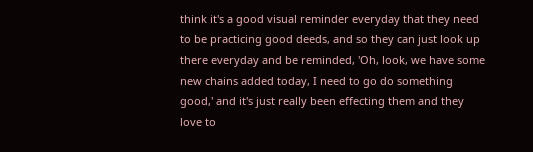think it's a good visual reminder everyday that they need to be practicing good deeds, and so they can just look up there everyday and be reminded, 'Oh, look, we have some new chains added today, I need to go do something good,' and it's just really been effecting them and they love to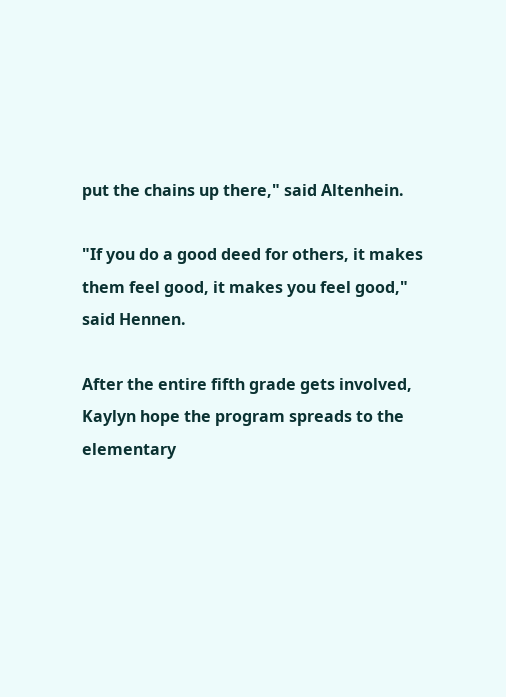put the chains up there," said Altenhein.

"If you do a good deed for others, it makes them feel good, it makes you feel good," said Hennen.

After the entire fifth grade gets involved, Kaylyn hope the program spreads to the elementary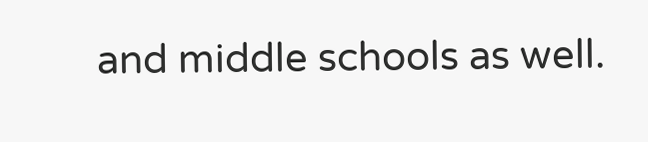and middle schools as well.